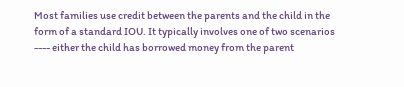Most families use credit between the parents and the child in the form of a standard IOU. It typically involves one of two scenarios ---- either the child has borrowed money from the parent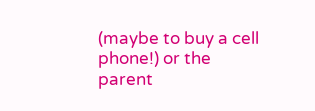(maybe to buy a cell phone!) or the parent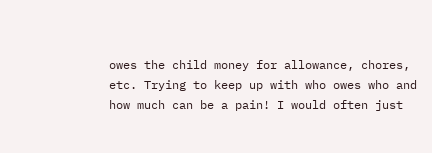owes the child money for allowance, chores, etc. Trying to keep up with who owes who and how much can be a pain! I would often just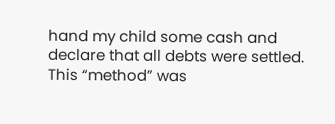hand my child some cash and declare that all debts were settled. This “method” was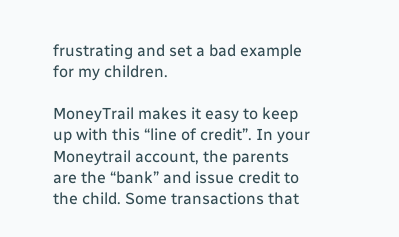frustrating and set a bad example for my children.

MoneyTrail makes it easy to keep up with this “line of credit”. In your Moneytrail account, the parents are the “bank” and issue credit to the child. Some transactions that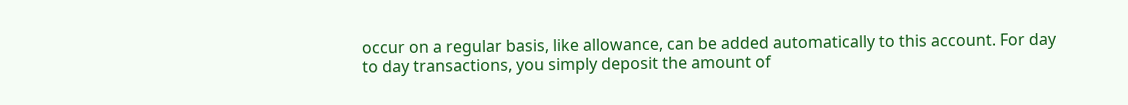occur on a regular basis, like allowance, can be added automatically to this account. For day to day transactions, you simply deposit the amount of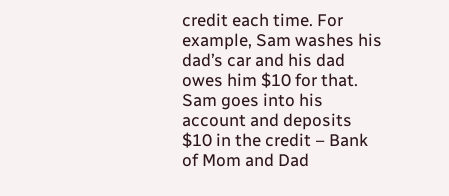credit each time. For example, Sam washes his dad’s car and his dad owes him $10 for that. Sam goes into his account and deposits $10 in the credit – Bank of Mom and Dad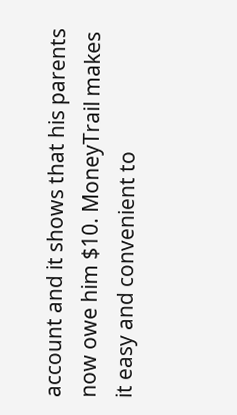account and it shows that his parents now owe him $10. MoneyTrail makes it easy and convenient to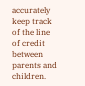accurately keep track of the line of credit between parents and children.